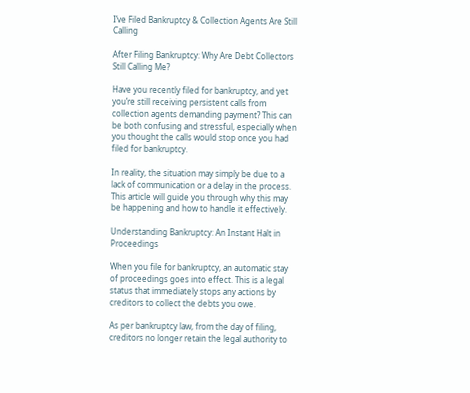I’ve Filed Bankruptcy & Collection Agents Are Still Calling

After Filing Bankruptcy: Why Are Debt Collectors Still Calling Me?

Have you recently filed for bankruptcy, and yet you’re still receiving persistent calls from collection agents demanding payment? This can be both confusing and stressful, especially when you thought the calls would stop once you had filed for bankruptcy.

In reality, the situation may simply be due to a lack of communication or a delay in the process. This article will guide you through why this may be happening and how to handle it effectively.

Understanding Bankruptcy: An Instant Halt in Proceedings

When you file for bankruptcy, an automatic stay of proceedings goes into effect. This is a legal status that immediately stops any actions by creditors to collect the debts you owe.

As per bankruptcy law, from the day of filing, creditors no longer retain the legal authority to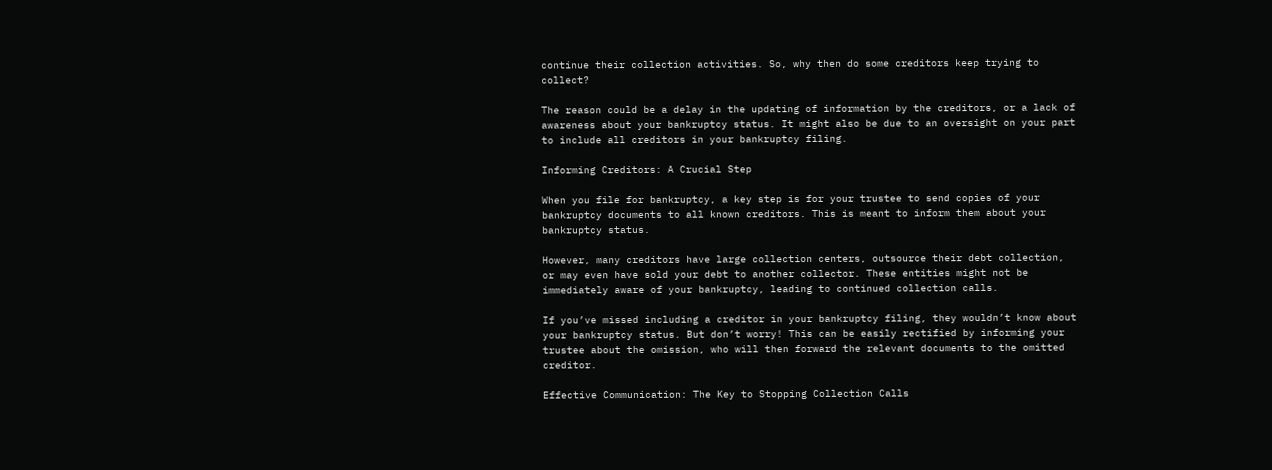continue their collection activities. So, why then do some creditors keep trying to collect?

The reason could be a delay in the updating of information by the creditors, or a lack of awareness about your bankruptcy status. It might also be due to an oversight on your part to include all creditors in your bankruptcy filing.

Informing Creditors: A Crucial Step

When you file for bankruptcy, a key step is for your trustee to send copies of your bankruptcy documents to all known creditors. This is meant to inform them about your bankruptcy status.

However, many creditors have large collection centers, outsource their debt collection, or may even have sold your debt to another collector. These entities might not be immediately aware of your bankruptcy, leading to continued collection calls.

If you’ve missed including a creditor in your bankruptcy filing, they wouldn’t know about your bankruptcy status. But don’t worry! This can be easily rectified by informing your trustee about the omission, who will then forward the relevant documents to the omitted creditor.

Effective Communication: The Key to Stopping Collection Calls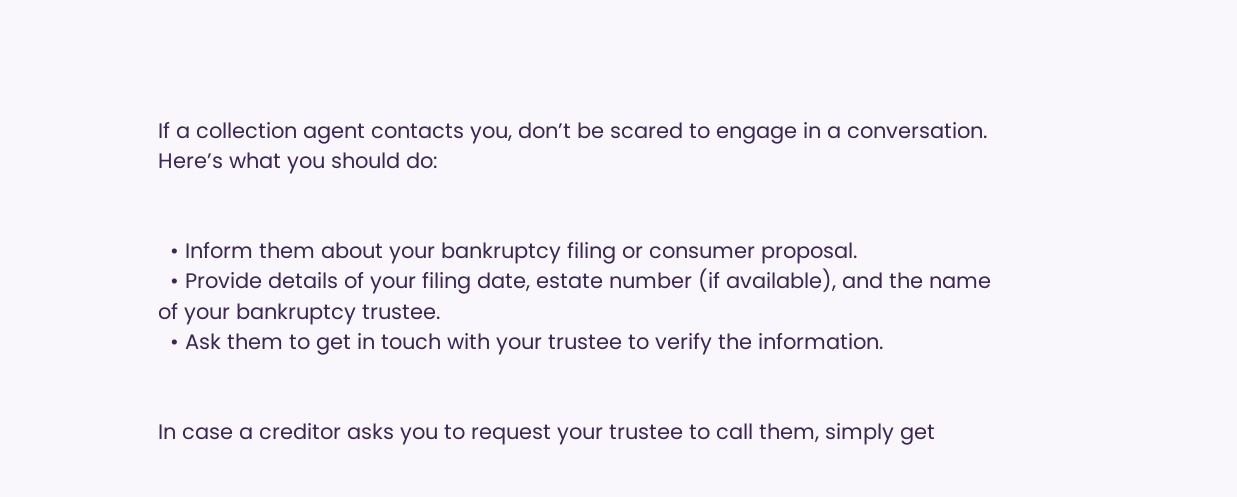If a collection agent contacts you, don’t be scared to engage in a conversation. Here’s what you should do:


  • Inform them about your bankruptcy filing or consumer proposal.
  • Provide details of your filing date, estate number (if available), and the name of your bankruptcy trustee.
  • Ask them to get in touch with your trustee to verify the information.


In case a creditor asks you to request your trustee to call them, simply get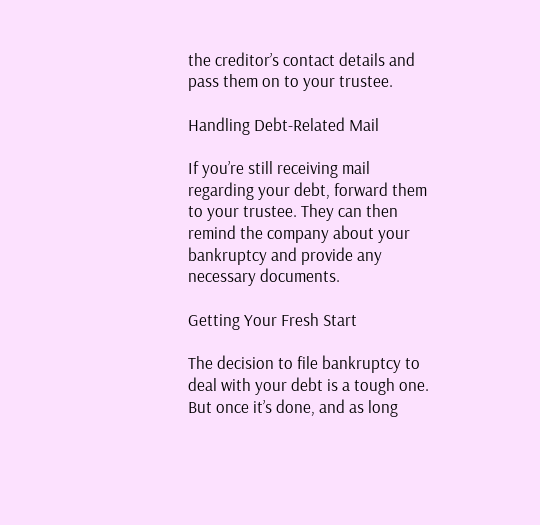the creditor’s contact details and pass them on to your trustee.

Handling Debt-Related Mail

If you’re still receiving mail regarding your debt, forward them to your trustee. They can then remind the company about your bankruptcy and provide any necessary documents.

Getting Your Fresh Start

The decision to file bankruptcy to deal with your debt is a tough one. But once it’s done, and as long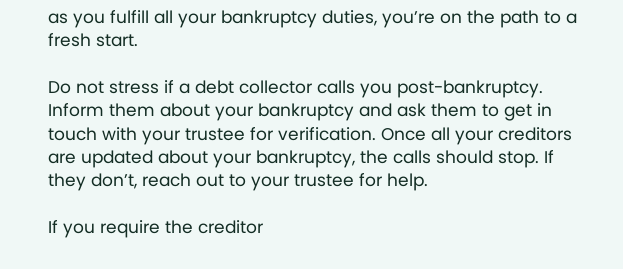as you fulfill all your bankruptcy duties, you’re on the path to a fresh start.

Do not stress if a debt collector calls you post-bankruptcy. Inform them about your bankruptcy and ask them to get in touch with your trustee for verification. Once all your creditors are updated about your bankruptcy, the calls should stop. If they don’t, reach out to your trustee for help.

If you require the creditor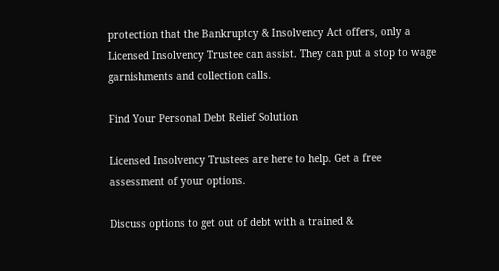protection that the Bankruptcy & Insolvency Act offers, only a Licensed Insolvency Trustee can assist. They can put a stop to wage garnishments and collection calls.

Find Your Personal Debt Relief Solution

Licensed Insolvency Trustees are here to help. Get a free assessment of your options.

Discuss options to get out of debt with a trained &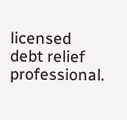licensed debt relief professional.